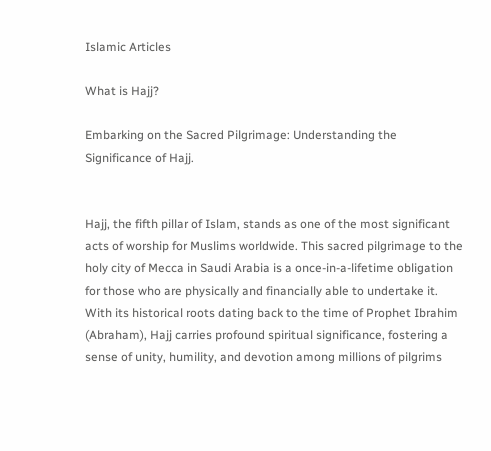Islamic Articles

What is Hajj?

Embarking on the Sacred Pilgrimage: Understanding the Significance of Hajj.


Hajj, the fifth pillar of Islam, stands as one of the most significant acts of worship for Muslims worldwide. This sacred pilgrimage to the holy city of Mecca in Saudi Arabia is a once-in-a-lifetime obligation for those who are physically and financially able to undertake it. With its historical roots dating back to the time of Prophet Ibrahim (Abraham), Hajj carries profound spiritual significance, fostering a sense of unity, humility, and devotion among millions of pilgrims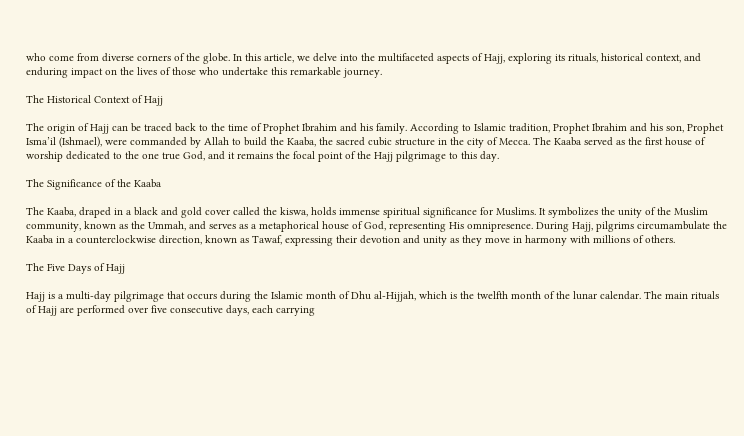who come from diverse corners of the globe. In this article, we delve into the multifaceted aspects of Hajj, exploring its rituals, historical context, and enduring impact on the lives of those who undertake this remarkable journey.

The Historical Context of Hajj

The origin of Hajj can be traced back to the time of Prophet Ibrahim and his family. According to Islamic tradition, Prophet Ibrahim and his son, Prophet Isma’il (Ishmael), were commanded by Allah to build the Kaaba, the sacred cubic structure in the city of Mecca. The Kaaba served as the first house of worship dedicated to the one true God, and it remains the focal point of the Hajj pilgrimage to this day.

The Significance of the Kaaba

The Kaaba, draped in a black and gold cover called the kiswa, holds immense spiritual significance for Muslims. It symbolizes the unity of the Muslim community, known as the Ummah, and serves as a metaphorical house of God, representing His omnipresence. During Hajj, pilgrims circumambulate the Kaaba in a counterclockwise direction, known as Tawaf, expressing their devotion and unity as they move in harmony with millions of others.

The Five Days of Hajj

Hajj is a multi-day pilgrimage that occurs during the Islamic month of Dhu al-Hijjah, which is the twelfth month of the lunar calendar. The main rituals of Hajj are performed over five consecutive days, each carrying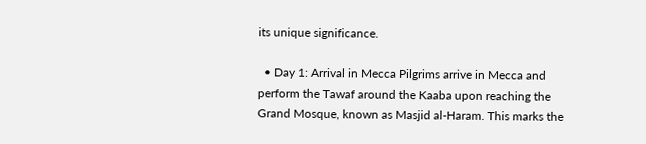its unique significance.

  • Day 1: Arrival in Mecca Pilgrims arrive in Mecca and perform the Tawaf around the Kaaba upon reaching the Grand Mosque, known as Masjid al-Haram. This marks the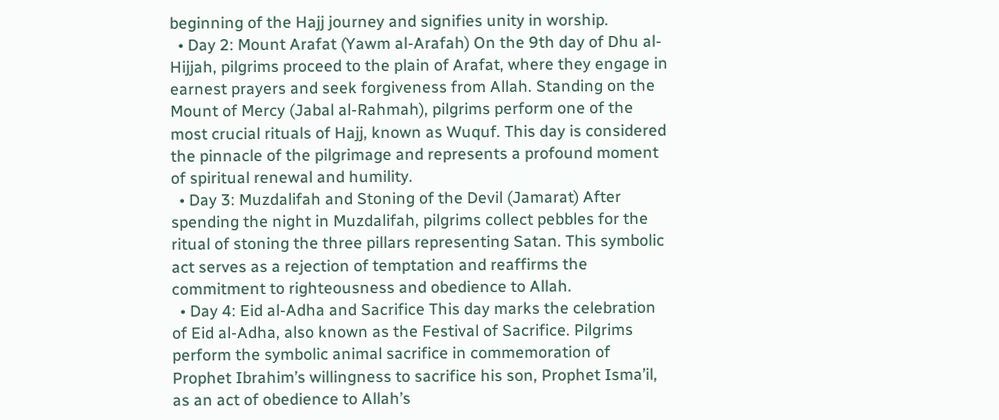beginning of the Hajj journey and signifies unity in worship.
  • Day 2: Mount Arafat (Yawm al-Arafah) On the 9th day of Dhu al-Hijjah, pilgrims proceed to the plain of Arafat, where they engage in earnest prayers and seek forgiveness from Allah. Standing on the Mount of Mercy (Jabal al-Rahmah), pilgrims perform one of the most crucial rituals of Hajj, known as Wuquf. This day is considered the pinnacle of the pilgrimage and represents a profound moment of spiritual renewal and humility.
  • Day 3: Muzdalifah and Stoning of the Devil (Jamarat) After spending the night in Muzdalifah, pilgrims collect pebbles for the ritual of stoning the three pillars representing Satan. This symbolic act serves as a rejection of temptation and reaffirms the commitment to righteousness and obedience to Allah.
  • Day 4: Eid al-Adha and Sacrifice This day marks the celebration of Eid al-Adha, also known as the Festival of Sacrifice. Pilgrims perform the symbolic animal sacrifice in commemoration of Prophet Ibrahim’s willingness to sacrifice his son, Prophet Isma’il, as an act of obedience to Allah’s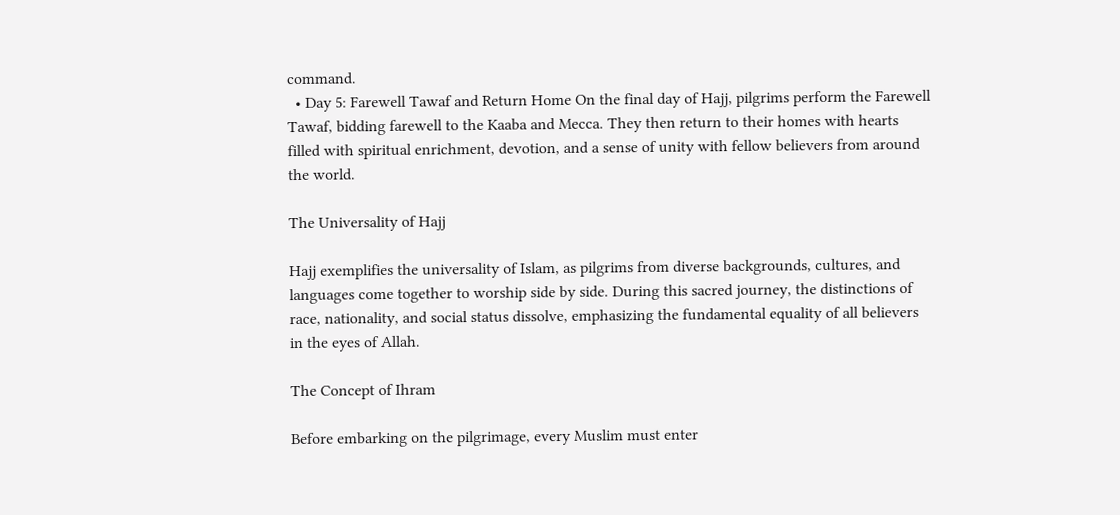command.
  • Day 5: Farewell Tawaf and Return Home On the final day of Hajj, pilgrims perform the Farewell Tawaf, bidding farewell to the Kaaba and Mecca. They then return to their homes with hearts filled with spiritual enrichment, devotion, and a sense of unity with fellow believers from around the world.

The Universality of Hajj

Hajj exemplifies the universality of Islam, as pilgrims from diverse backgrounds, cultures, and languages come together to worship side by side. During this sacred journey, the distinctions of race, nationality, and social status dissolve, emphasizing the fundamental equality of all believers in the eyes of Allah.

The Concept of Ihram

Before embarking on the pilgrimage, every Muslim must enter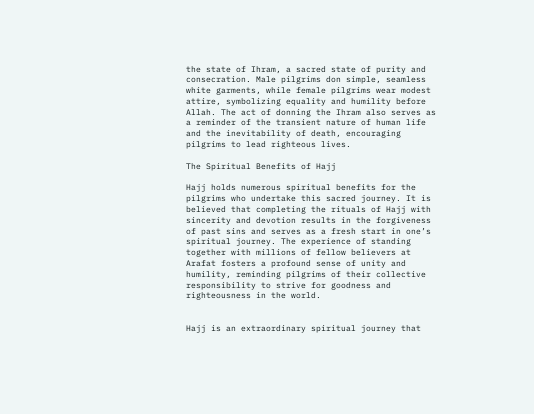the state of Ihram, a sacred state of purity and consecration. Male pilgrims don simple, seamless white garments, while female pilgrims wear modest attire, symbolizing equality and humility before Allah. The act of donning the Ihram also serves as a reminder of the transient nature of human life and the inevitability of death, encouraging pilgrims to lead righteous lives.

The Spiritual Benefits of Hajj

Hajj holds numerous spiritual benefits for the pilgrims who undertake this sacred journey. It is believed that completing the rituals of Hajj with sincerity and devotion results in the forgiveness of past sins and serves as a fresh start in one’s spiritual journey. The experience of standing together with millions of fellow believers at Arafat fosters a profound sense of unity and humility, reminding pilgrims of their collective responsibility to strive for goodness and righteousness in the world.


Hajj is an extraordinary spiritual journey that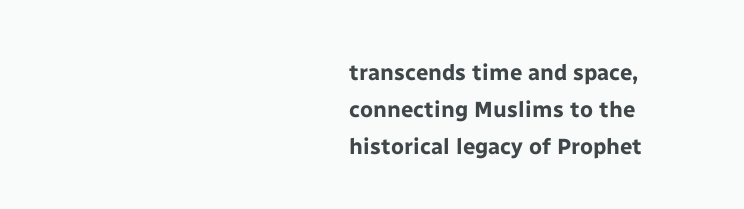transcends time and space, connecting Muslims to the historical legacy of Prophet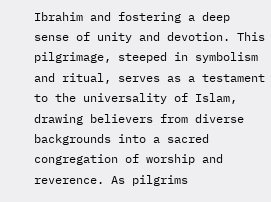Ibrahim and fostering a deep sense of unity and devotion. This pilgrimage, steeped in symbolism and ritual, serves as a testament to the universality of Islam, drawing believers from diverse backgrounds into a sacred congregation of worship and reverence. As pilgrims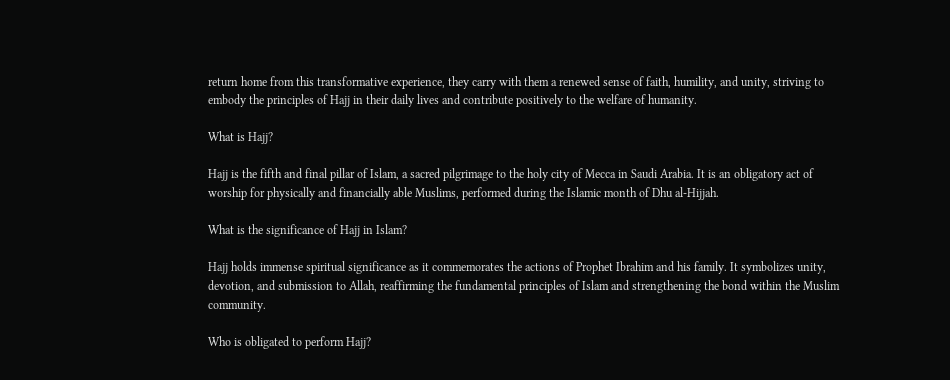return home from this transformative experience, they carry with them a renewed sense of faith, humility, and unity, striving to embody the principles of Hajj in their daily lives and contribute positively to the welfare of humanity.

What is Hajj?

Hajj is the fifth and final pillar of Islam, a sacred pilgrimage to the holy city of Mecca in Saudi Arabia. It is an obligatory act of worship for physically and financially able Muslims, performed during the Islamic month of Dhu al-Hijjah.

What is the significance of Hajj in Islam?

Hajj holds immense spiritual significance as it commemorates the actions of Prophet Ibrahim and his family. It symbolizes unity, devotion, and submission to Allah, reaffirming the fundamental principles of Islam and strengthening the bond within the Muslim community.

Who is obligated to perform Hajj?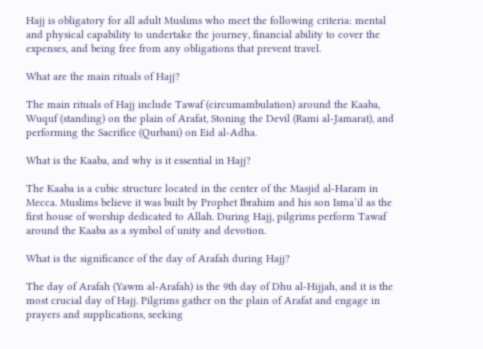Hajj is obligatory for all adult Muslims who meet the following criteria: mental and physical capability to undertake the journey, financial ability to cover the expenses, and being free from any obligations that prevent travel.

What are the main rituals of Hajj?

The main rituals of Hajj include Tawaf (circumambulation) around the Kaaba, Wuquf (standing) on the plain of Arafat, Stoning the Devil (Rami al-Jamarat), and performing the Sacrifice (Qurbani) on Eid al-Adha.

What is the Kaaba, and why is it essential in Hajj?

The Kaaba is a cubic structure located in the center of the Masjid al-Haram in Mecca. Muslims believe it was built by Prophet Ibrahim and his son Isma’il as the first house of worship dedicated to Allah. During Hajj, pilgrims perform Tawaf around the Kaaba as a symbol of unity and devotion.

What is the significance of the day of Arafah during Hajj?

The day of Arafah (Yawm al-Arafah) is the 9th day of Dhu al-Hijjah, and it is the most crucial day of Hajj. Pilgrims gather on the plain of Arafat and engage in prayers and supplications, seeking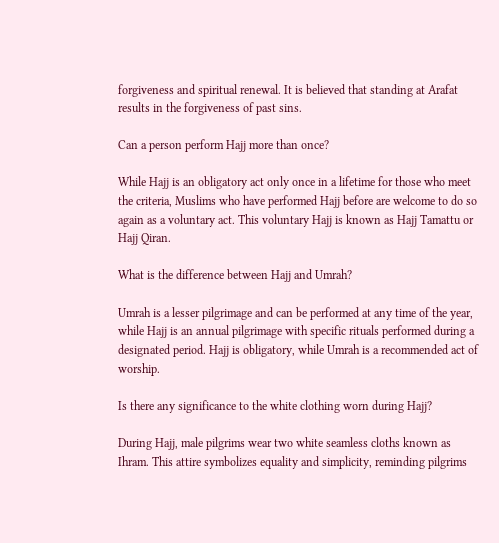forgiveness and spiritual renewal. It is believed that standing at Arafat results in the forgiveness of past sins.

Can a person perform Hajj more than once?

While Hajj is an obligatory act only once in a lifetime for those who meet the criteria, Muslims who have performed Hajj before are welcome to do so again as a voluntary act. This voluntary Hajj is known as Hajj Tamattu or Hajj Qiran.

What is the difference between Hajj and Umrah?

Umrah is a lesser pilgrimage and can be performed at any time of the year, while Hajj is an annual pilgrimage with specific rituals performed during a designated period. Hajj is obligatory, while Umrah is a recommended act of worship.

Is there any significance to the white clothing worn during Hajj?

During Hajj, male pilgrims wear two white seamless cloths known as Ihram. This attire symbolizes equality and simplicity, reminding pilgrims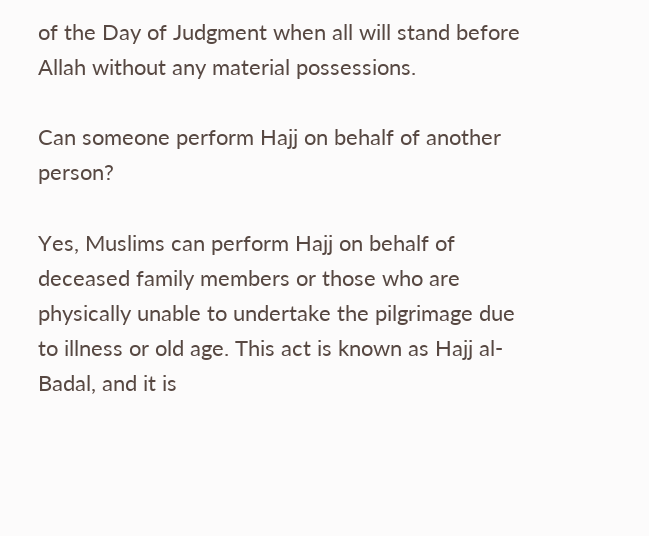of the Day of Judgment when all will stand before Allah without any material possessions.

Can someone perform Hajj on behalf of another person?

Yes, Muslims can perform Hajj on behalf of deceased family members or those who are physically unable to undertake the pilgrimage due to illness or old age. This act is known as Hajj al-Badal, and it is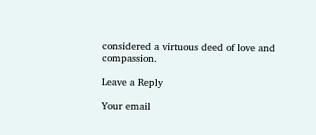considered a virtuous deed of love and compassion.

Leave a Reply

Your email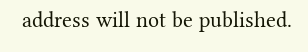address will not be published.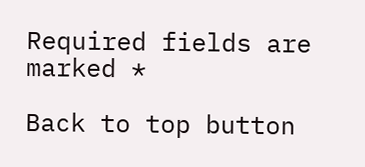Required fields are marked *

Back to top button